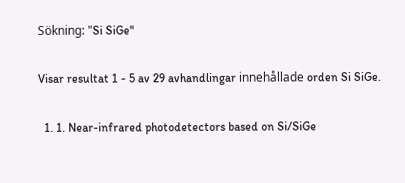Sökning: "Si SiGe"

Visar resultat 1 - 5 av 29 avhandlingar innehållade orden Si SiGe.

  1. 1. Near-infrared photodetectors based on Si/SiGe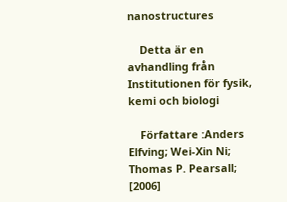nanostructures

    Detta är en avhandling från Institutionen för fysik, kemi och biologi

    Författare :Anders Elfving; Wei-Xin Ni; Thomas P. Pearsall; [2006]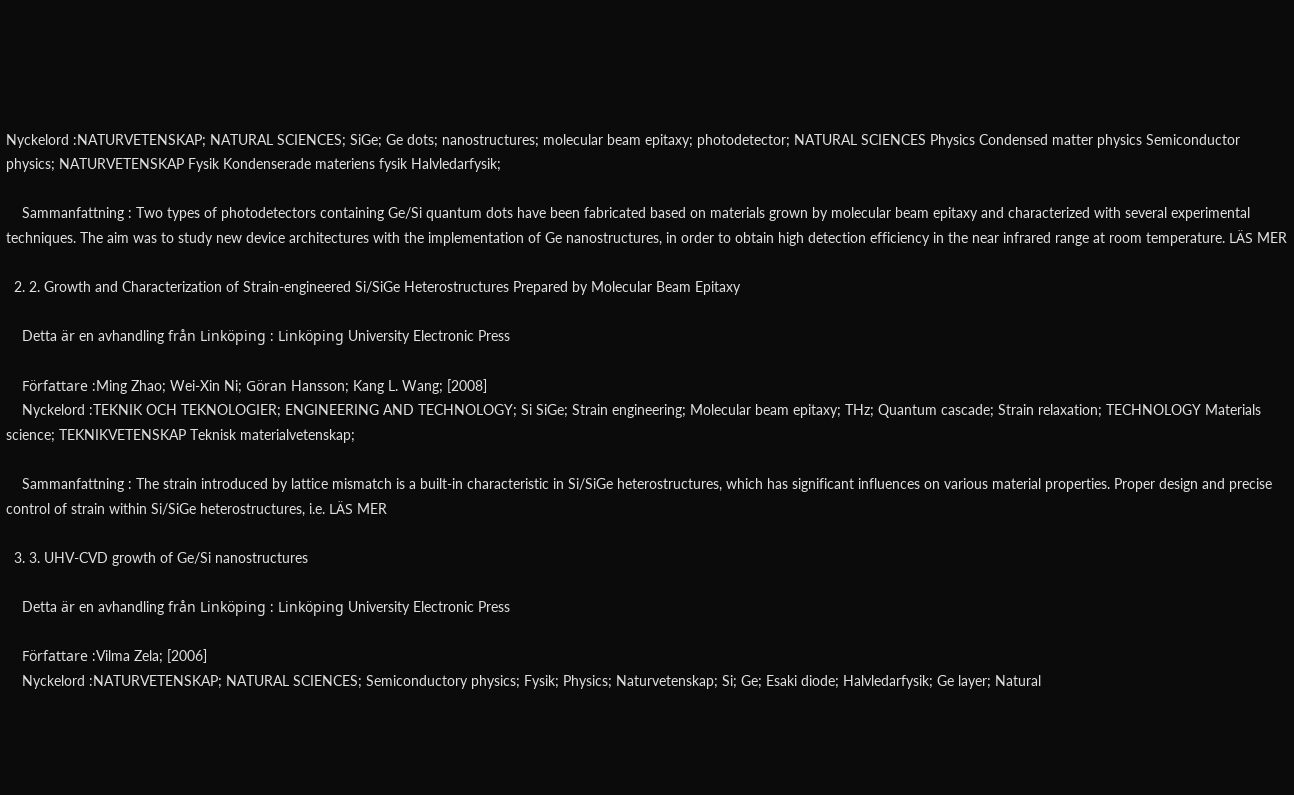Nyckelord :NATURVETENSKAP; NATURAL SCIENCES; SiGe; Ge dots; nanostructures; molecular beam epitaxy; photodetector; NATURAL SCIENCES Physics Condensed matter physics Semiconductor physics; NATURVETENSKAP Fysik Kondenserade materiens fysik Halvledarfysik;

    Sammanfattning : Two types of photodetectors containing Ge/Si quantum dots have been fabricated based on materials grown by molecular beam epitaxy and characterized with several experimental techniques. The aim was to study new device architectures with the implementation of Ge nanostructures, in order to obtain high detection efficiency in the near infrared range at room temperature. LÄS MER

  2. 2. Growth and Characterization of Strain-engineered Si/SiGe Heterostructures Prepared by Molecular Beam Epitaxy

    Detta är en avhandling från Linköping : Linköping University Electronic Press

    Författare :Ming Zhao; Wei-Xin Ni; Göran Hansson; Kang L. Wang; [2008]
    Nyckelord :TEKNIK OCH TEKNOLOGIER; ENGINEERING AND TECHNOLOGY; Si SiGe; Strain engineering; Molecular beam epitaxy; THz; Quantum cascade; Strain relaxation; TECHNOLOGY Materials science; TEKNIKVETENSKAP Teknisk materialvetenskap;

    Sammanfattning : The strain introduced by lattice mismatch is a built-in characteristic in Si/SiGe heterostructures, which has significant influences on various material properties. Proper design and precise control of strain within Si/SiGe heterostructures, i.e. LÄS MER

  3. 3. UHV-CVD growth of Ge/Si nanostructures

    Detta är en avhandling från Linköping : Linköping University Electronic Press

    Författare :Vilma Zela; [2006]
    Nyckelord :NATURVETENSKAP; NATURAL SCIENCES; Semiconductory physics; Fysik; Physics; Naturvetenskap; Si; Ge; Esaki diode; Halvledarfysik; Ge layer; Natural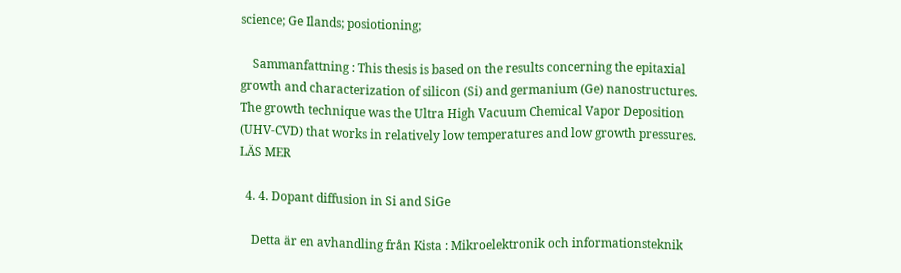science; Ge Ilands; posiotioning;

    Sammanfattning : This thesis is based on the results concerning the epitaxial growth and characterization of silicon (Si) and germanium (Ge) nanostructures. The growth technique was the Ultra High Vacuum Chemical Vapor Deposition (UHV-CVD) that works in relatively low temperatures and low growth pressures. LÄS MER

  4. 4. Dopant diffusion in Si and SiGe

    Detta är en avhandling från Kista : Mikroelektronik och informationsteknik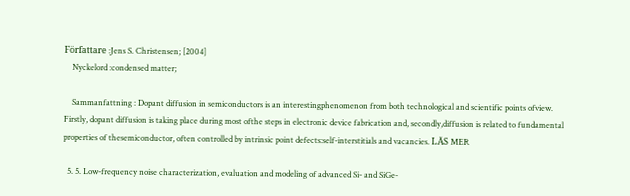Författare :Jens S. Christensen; [2004]
    Nyckelord :condensed matter;

    Sammanfattning : Dopant diffusion in semiconductors is an interestingphenomenon from both technological and scientific points ofview. Firstly, dopant diffusion is taking place during most ofthe steps in electronic device fabrication and, secondly,diffusion is related to fundamental properties of thesemiconductor, often controlled by intrinsic point defects:self-interstitials and vacancies. LÄS MER

  5. 5. Low-frequency noise characterization, evaluation and modeling of advanced Si- and SiGe-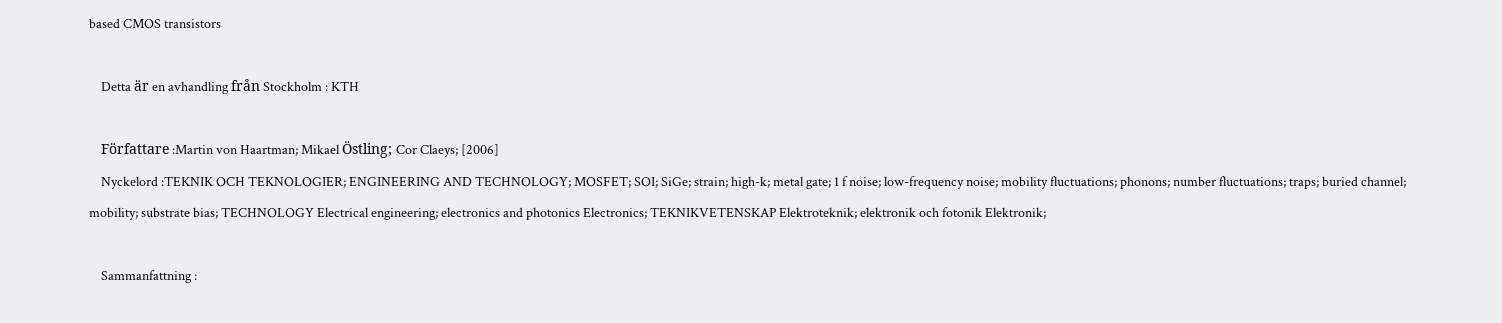based CMOS transistors

    Detta är en avhandling från Stockholm : KTH

    Författare :Martin von Haartman; Mikael Östling; Cor Claeys; [2006]
    Nyckelord :TEKNIK OCH TEKNOLOGIER; ENGINEERING AND TECHNOLOGY; MOSFET; SOI; SiGe; strain; high-k; metal gate; 1 f noise; low-frequency noise; mobility fluctuations; phonons; number fluctuations; traps; buried channel; mobility; substrate bias; TECHNOLOGY Electrical engineering; electronics and photonics Electronics; TEKNIKVETENSKAP Elektroteknik; elektronik och fotonik Elektronik;

    Sammanfattning :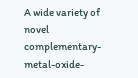A wide variety of novel complementary-metal-oxide-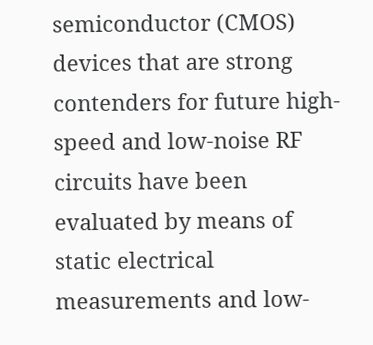semiconductor (CMOS) devices that are strong contenders for future high-speed and low-noise RF circuits have been evaluated by means of static electrical measurements and low-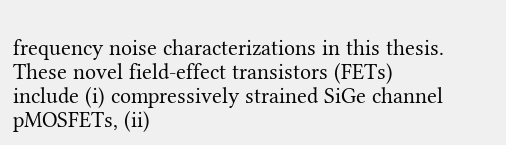frequency noise characterizations in this thesis. These novel field-effect transistors (FETs) include (i) compressively strained SiGe channel pMOSFETs, (ii)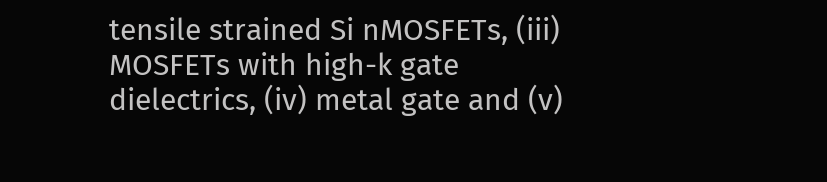tensile strained Si nMOSFETs, (iii) MOSFETs with high-k gate dielectrics, (iv) metal gate and (v)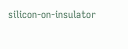silicon-on-insulator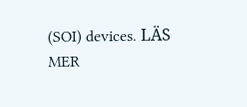(SOI) devices. LÄS MER